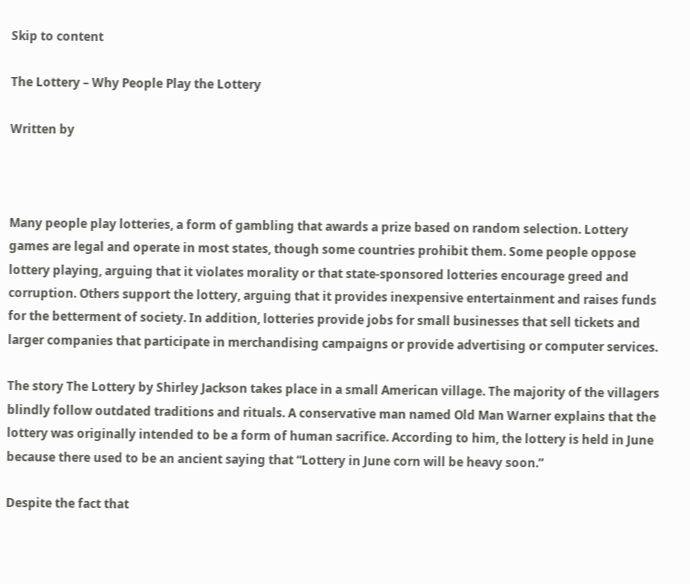Skip to content

The Lottery – Why People Play the Lottery

Written by



Many people play lotteries, a form of gambling that awards a prize based on random selection. Lottery games are legal and operate in most states, though some countries prohibit them. Some people oppose lottery playing, arguing that it violates morality or that state-sponsored lotteries encourage greed and corruption. Others support the lottery, arguing that it provides inexpensive entertainment and raises funds for the betterment of society. In addition, lotteries provide jobs for small businesses that sell tickets and larger companies that participate in merchandising campaigns or provide advertising or computer services.

The story The Lottery by Shirley Jackson takes place in a small American village. The majority of the villagers blindly follow outdated traditions and rituals. A conservative man named Old Man Warner explains that the lottery was originally intended to be a form of human sacrifice. According to him, the lottery is held in June because there used to be an ancient saying that “Lottery in June corn will be heavy soon.”

Despite the fact that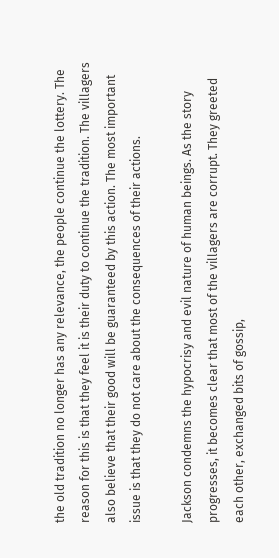the old tradition no longer has any relevance, the people continue the lottery. The reason for this is that they feel it is their duty to continue the tradition. The villagers also believe that their good will be guaranteed by this action. The most important issue is that they do not care about the consequences of their actions.

Jackson condemns the hypocrisy and evil nature of human beings. As the story progresses, it becomes clear that most of the villagers are corrupt. They greeted each other, exchanged bits of gossip,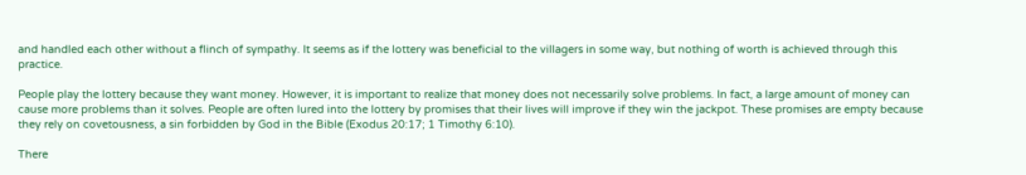and handled each other without a flinch of sympathy. It seems as if the lottery was beneficial to the villagers in some way, but nothing of worth is achieved through this practice.

People play the lottery because they want money. However, it is important to realize that money does not necessarily solve problems. In fact, a large amount of money can cause more problems than it solves. People are often lured into the lottery by promises that their lives will improve if they win the jackpot. These promises are empty because they rely on covetousness, a sin forbidden by God in the Bible (Exodus 20:17; 1 Timothy 6:10).

There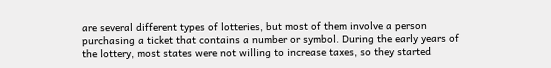are several different types of lotteries, but most of them involve a person purchasing a ticket that contains a number or symbol. During the early years of the lottery, most states were not willing to increase taxes, so they started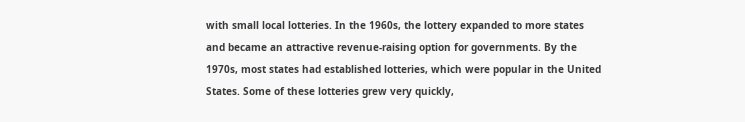with small local lotteries. In the 1960s, the lottery expanded to more states and became an attractive revenue-raising option for governments. By the 1970s, most states had established lotteries, which were popular in the United States. Some of these lotteries grew very quickly,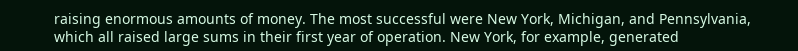raising enormous amounts of money. The most successful were New York, Michigan, and Pennsylvania, which all raised large sums in their first year of operation. New York, for example, generated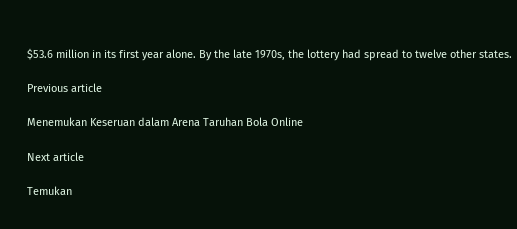$53.6 million in its first year alone. By the late 1970s, the lottery had spread to twelve other states.

Previous article

Menemukan Keseruan dalam Arena Taruhan Bola Online

Next article

Temukan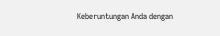Keberuntungan Anda dengan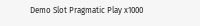Demo Slot Pragmatic Play x1000